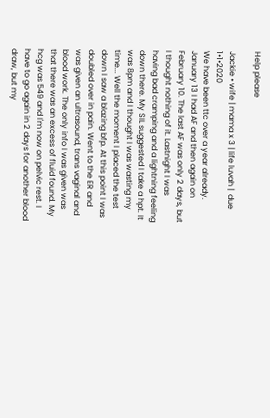Help please

Jackie • wife | mama x 3 | life luvah |  due 1•1•2020
We have been ttc over a year already. January 13 I had AF and then again on February 10. The last AF was only 2 days, but I thought nothing of it. Lastnight I was having bad cramping and a lightning feeling down there. My SIL suggested I take a hpt. It was 8pm and I thought I was wasting my time... Well the moment I placed the test down I saw a blazing bfp. At this point I was doubled over in pain. Went to the ER and was given an ultrasound, trans vaginal and blood work. The only info I was given was that there was an excess of fluid found. My hcg was 549 and I'm now on pelvic rest. I have to go again in 2 days for another blood draw, but my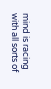mind is racing with all sorts of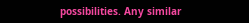possibilities. Any similar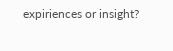expiriences or insight?